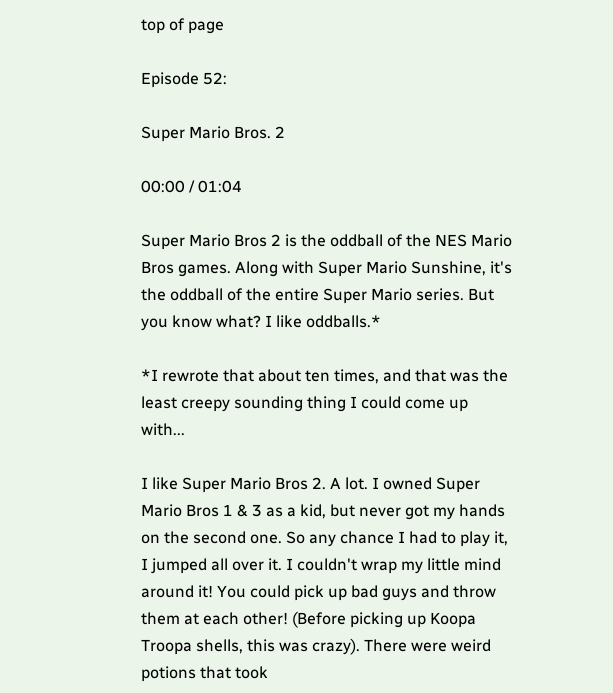top of page

Episode 52:

Super Mario Bros. 2

00:00 / 01:04

Super Mario Bros 2 is the oddball of the NES Mario Bros games. Along with Super Mario Sunshine, it's the oddball of the entire Super Mario series. But you know what? I like oddballs.*

*I rewrote that about ten times, and that was the least creepy sounding thing I could come up with...

I like Super Mario Bros 2. A lot. I owned Super Mario Bros 1 & 3 as a kid, but never got my hands on the second one. So any chance I had to play it, I jumped all over it. I couldn't wrap my little mind around it! You could pick up bad guys and throw them at each other! (Before picking up Koopa Troopa shells, this was crazy). There were weird potions that took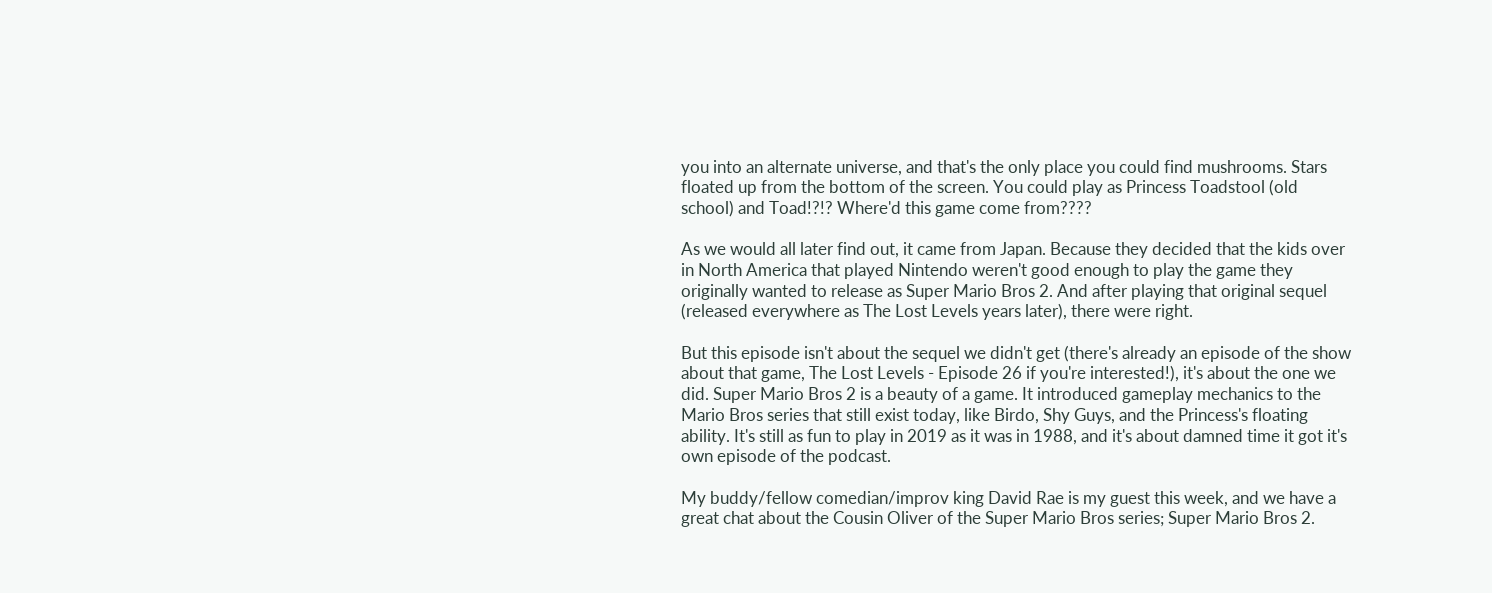you into an alternate universe, and that's the only place you could find mushrooms. Stars floated up from the bottom of the screen. You could play as Princess Toadstool (old school) and Toad!?!? Where'd this game come from????

As we would all later find out, it came from Japan. Because they decided that the kids over in North America that played Nintendo weren't good enough to play the game they originally wanted to release as Super Mario Bros 2. And after playing that original sequel (released everywhere as The Lost Levels years later), there were right.

But this episode isn't about the sequel we didn't get (there's already an episode of the show about that game, The Lost Levels - Episode 26 if you're interested!), it's about the one we did. Super Mario Bros 2 is a beauty of a game. It introduced gameplay mechanics to the Mario Bros series that still exist today, like Birdo, Shy Guys, and the Princess's floating ability. It's still as fun to play in 2019 as it was in 1988, and it's about damned time it got it's own episode of the podcast.

My buddy/fellow comedian/improv king David Rae is my guest this week, and we have a great chat about the Cousin Oliver of the Super Mario Bros series; Super Mario Bros 2.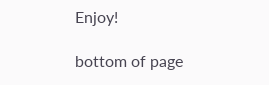Enjoy!

bottom of page